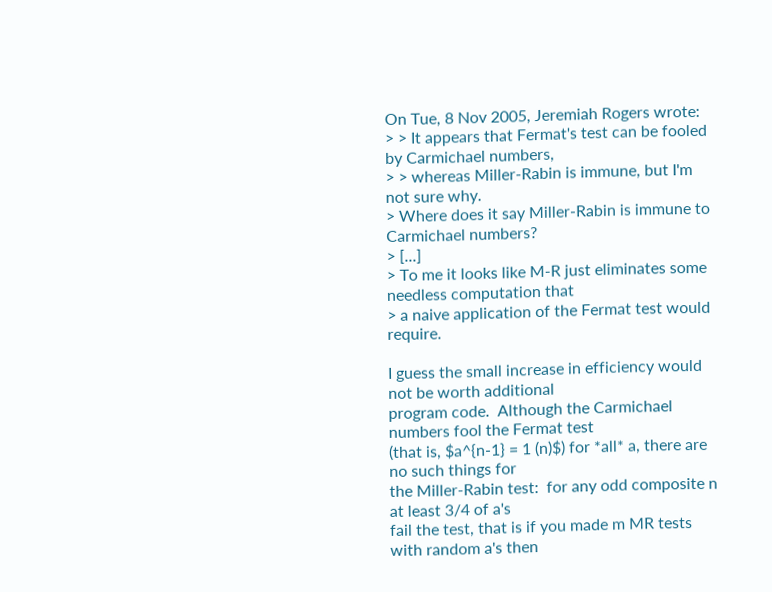On Tue, 8 Nov 2005, Jeremiah Rogers wrote:
> > It appears that Fermat's test can be fooled by Carmichael numbers,
> > whereas Miller-Rabin is immune, but I'm not sure why.
> Where does it say Miller-Rabin is immune to Carmichael numbers?
> [...]
> To me it looks like M-R just eliminates some needless computation that
> a naive application of the Fermat test would require.

I guess the small increase in efficiency would not be worth additional
program code.  Although the Carmichael numbers fool the Fermat test
(that is, $a^{n-1} = 1 (n)$) for *all* a, there are no such things for
the Miller-Rabin test:  for any odd composite n at least 3/4 of a's
fail the test, that is if you made m MR tests with random a's then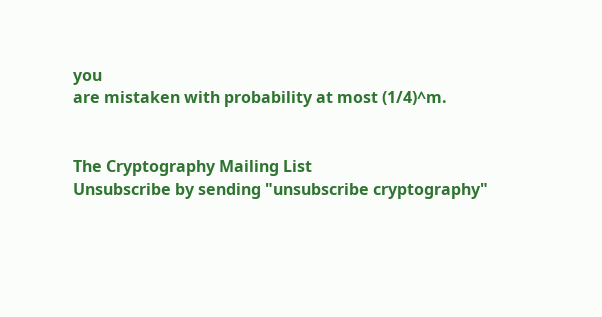you
are mistaken with probability at most (1/4)^m.


The Cryptography Mailing List
Unsubscribe by sending "unsubscribe cryptography"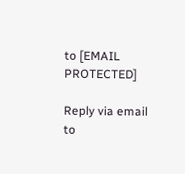to [EMAIL PROTECTED]

Reply via email to